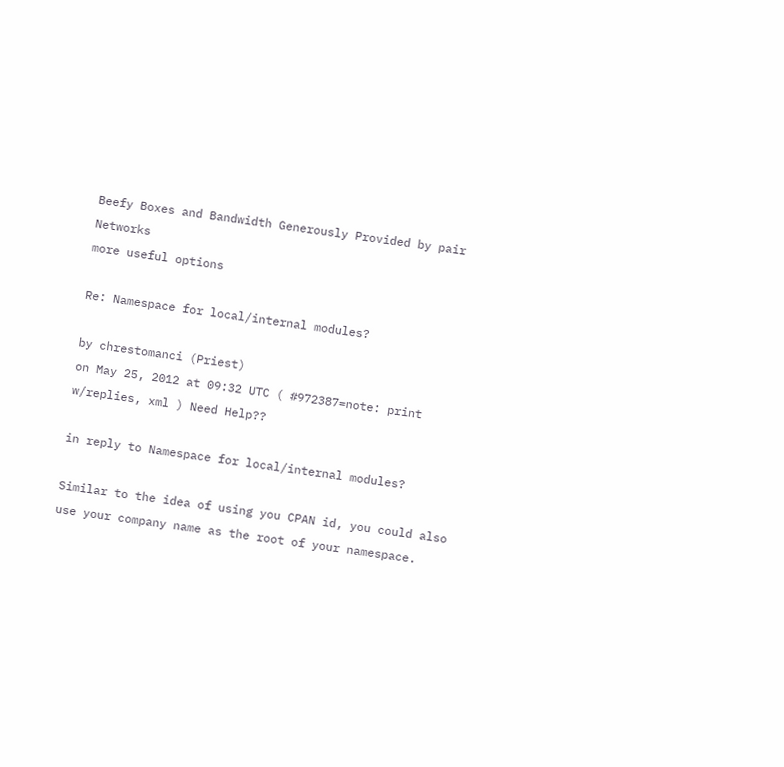Beefy Boxes and Bandwidth Generously Provided by pair Networks
more useful options

Re: Namespace for local/internal modules?

by chrestomanci (Priest)
on May 25, 2012 at 09:32 UTC ( #972387=note: print w/replies, xml ) Need Help??

in reply to Namespace for local/internal modules?

Similar to the idea of using you CPAN id, you could also use your company name as the root of your namespace.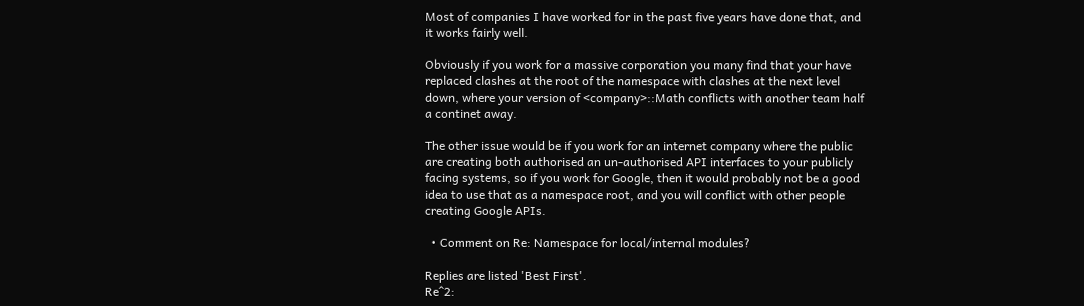Most of companies I have worked for in the past five years have done that, and it works fairly well.

Obviously if you work for a massive corporation you many find that your have replaced clashes at the root of the namespace with clashes at the next level down, where your version of <company>::Math conflicts with another team half a continet away.

The other issue would be if you work for an internet company where the public are creating both authorised an un-authorised API interfaces to your publicly facing systems, so if you work for Google, then it would probably not be a good idea to use that as a namespace root, and you will conflict with other people creating Google APIs.

  • Comment on Re: Namespace for local/internal modules?

Replies are listed 'Best First'.
Re^2: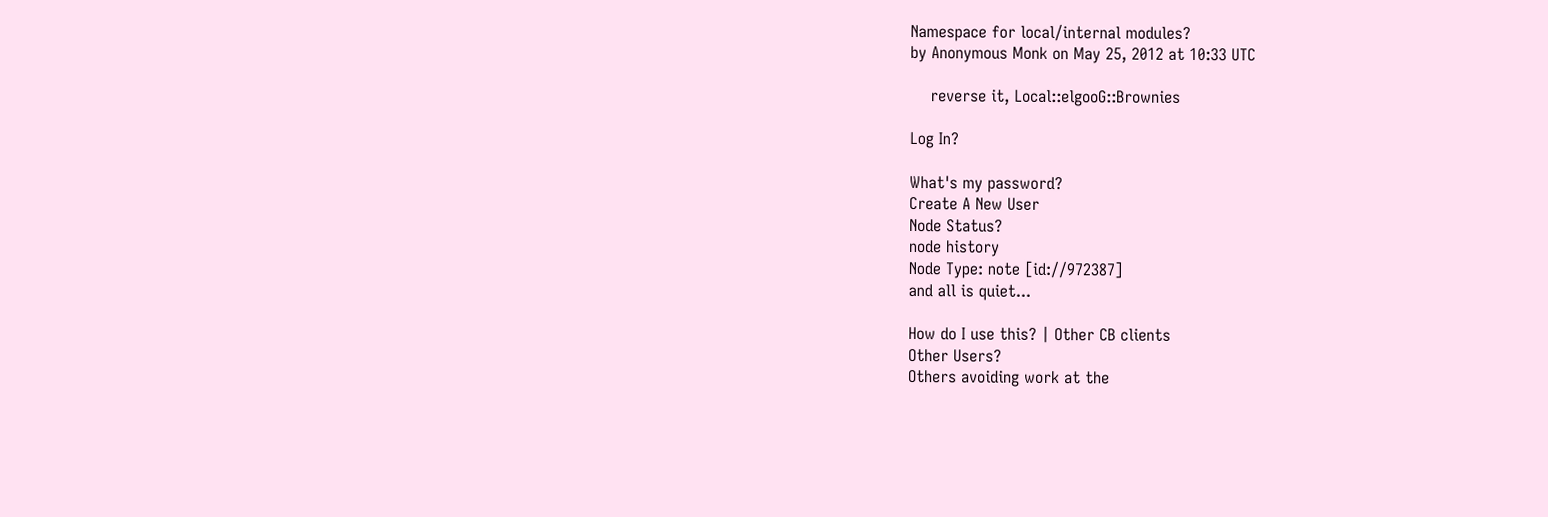Namespace for local/internal modules?
by Anonymous Monk on May 25, 2012 at 10:33 UTC

    reverse it, Local::elgooG::Brownies

Log In?

What's my password?
Create A New User
Node Status?
node history
Node Type: note [id://972387]
and all is quiet...

How do I use this? | Other CB clients
Other Users?
Others avoiding work at the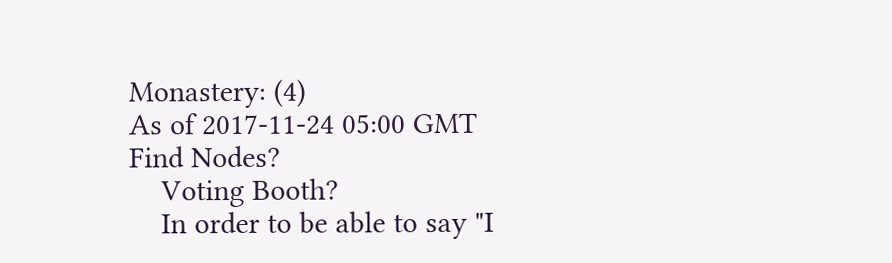Monastery: (4)
As of 2017-11-24 05:00 GMT
Find Nodes?
    Voting Booth?
    In order to be able to say "I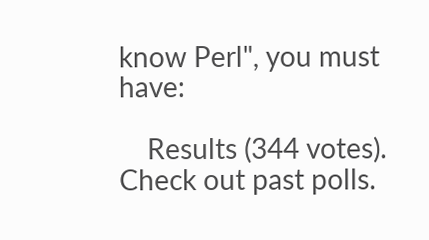know Perl", you must have:

    Results (344 votes). Check out past polls.